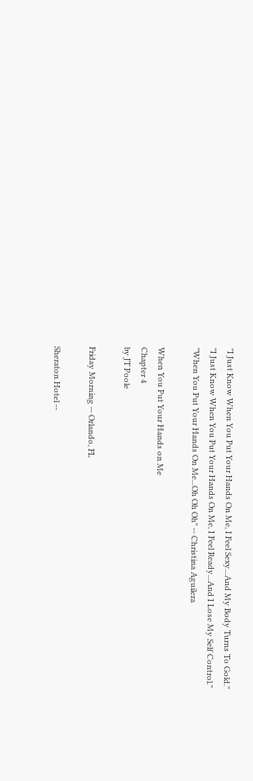"I Just Know When You Put Your Hands On Me, I Feel Sexy...And My Body Turns To Gold."
"I Just Know When You Put Your Hands On Me, I Feel Ready...And I Lose My Self Control."
"When You Put Your Hands On Me...Oh Oh Oh" -- Christina Aguilera

When You Put Your Hands on Me
Chapter 4
by JT Poole

Friday Morning -- Orlando, FL

Sheraton Hotel --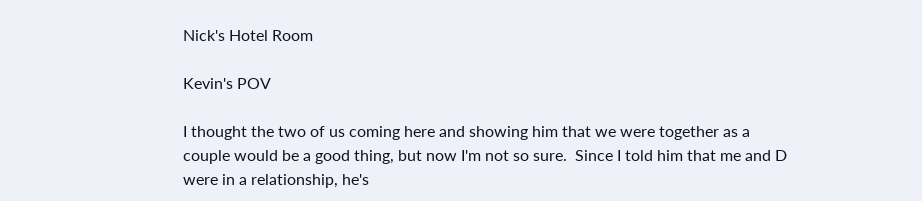Nick's Hotel Room

Kevin's POV

I thought the two of us coming here and showing him that we were together as a couple would be a good thing, but now I'm not so sure.  Since I told him that me and D were in a relationship, he's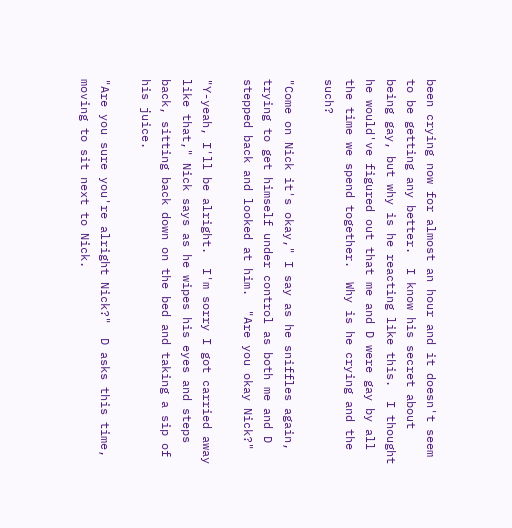been crying now for almost an hour and it doesn't seem to be getting any better.  I know his secret about being gay, but why is he reacting like this.  I thought he would've figured out that me and D were gay by all the time we spend together.  Why is he crying and the such?

"Come on Nick it's okay," I say as he sniffles again, trying to get himself under control as both me and D stepped back and looked at him.  "Are you okay Nick?"

"Y-yeah, I'll be alright.  I'm sorry I got carried away like that," Nick says as he wipes his eyes and steps back, sitting back down on the bed and taking a sip of his juice.

"Are you sure you're alright Nick?"  D asks this time, moving to sit next to Nick.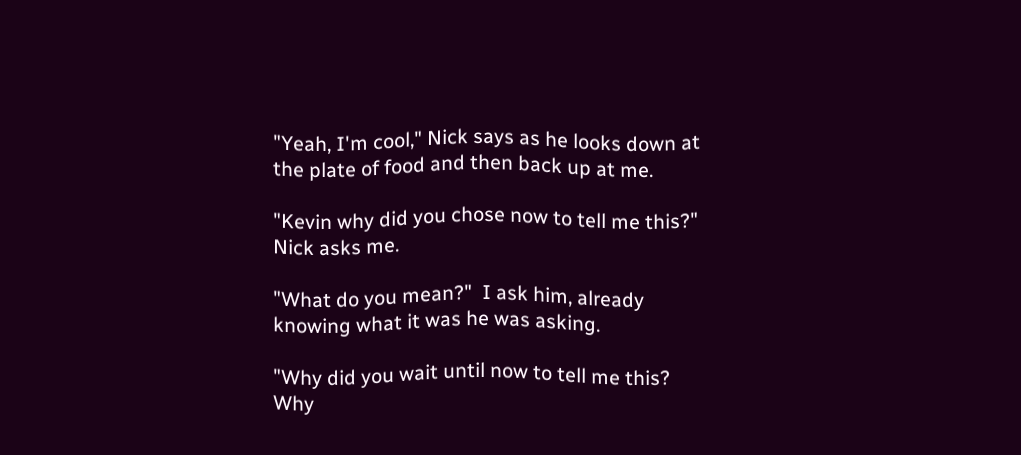"Yeah, I'm cool," Nick says as he looks down at the plate of food and then back up at me.

"Kevin why did you chose now to tell me this?"  Nick asks me.

"What do you mean?"  I ask him, already knowing what it was he was asking.

"Why did you wait until now to tell me this?  Why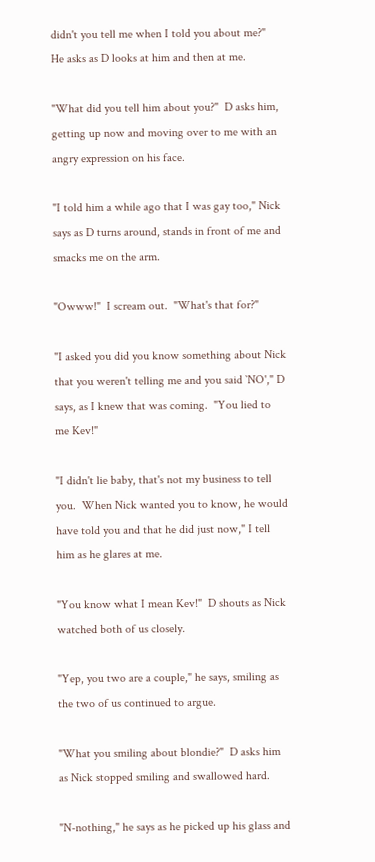didn't you tell me when I told you about me?"  He asks as D looks at him and then at me.

"What did you tell him about you?"  D asks him, getting up now and moving over to me with an angry expression on his face.

"I told him a while ago that I was gay too," Nick says as D turns around, stands in front of me and smacks me on the arm.

"Owww!"  I scream out.  "What's that for?"

"I asked you did you know something about Nick that you weren't telling me and you said `NO'," D says, as I knew that was coming.  "You lied to me Kev!"

"I didn't lie baby, that's not my business to tell you.  When Nick wanted you to know, he would have told you and that he did just now," I tell him as he glares at me.

"You know what I mean Kev!"  D shouts as Nick watched both of us closely.

"Yep, you two are a couple," he says, smiling as the two of us continued to argue.

"What you smiling about blondie?"  D asks him as Nick stopped smiling and swallowed hard.

"N-nothing," he says as he picked up his glass and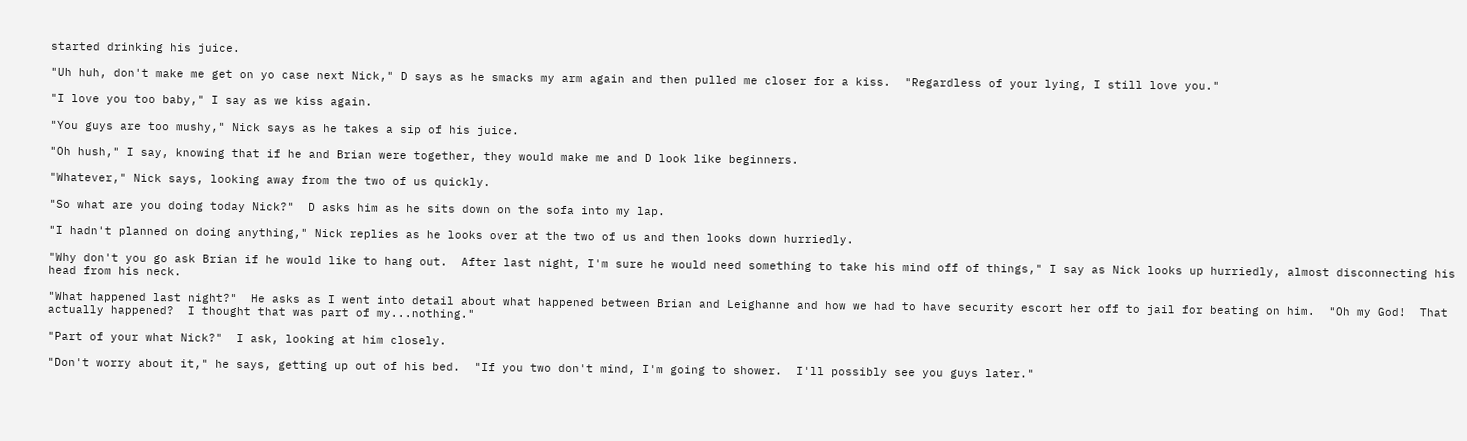started drinking his juice.

"Uh huh, don't make me get on yo case next Nick," D says as he smacks my arm again and then pulled me closer for a kiss.  "Regardless of your lying, I still love you."

"I love you too baby," I say as we kiss again.

"You guys are too mushy," Nick says as he takes a sip of his juice.

"Oh hush," I say, knowing that if he and Brian were together, they would make me and D look like beginners.

"Whatever," Nick says, looking away from the two of us quickly.

"So what are you doing today Nick?"  D asks him as he sits down on the sofa into my lap.

"I hadn't planned on doing anything," Nick replies as he looks over at the two of us and then looks down hurriedly.

"Why don't you go ask Brian if he would like to hang out.  After last night, I'm sure he would need something to take his mind off of things," I say as Nick looks up hurriedly, almost disconnecting his head from his neck.

"What happened last night?"  He asks as I went into detail about what happened between Brian and Leighanne and how we had to have security escort her off to jail for beating on him.  "Oh my God!  That actually happened?  I thought that was part of my...nothing."

"Part of your what Nick?"  I ask, looking at him closely.

"Don't worry about it," he says, getting up out of his bed.  "If you two don't mind, I'm going to shower.  I'll possibly see you guys later."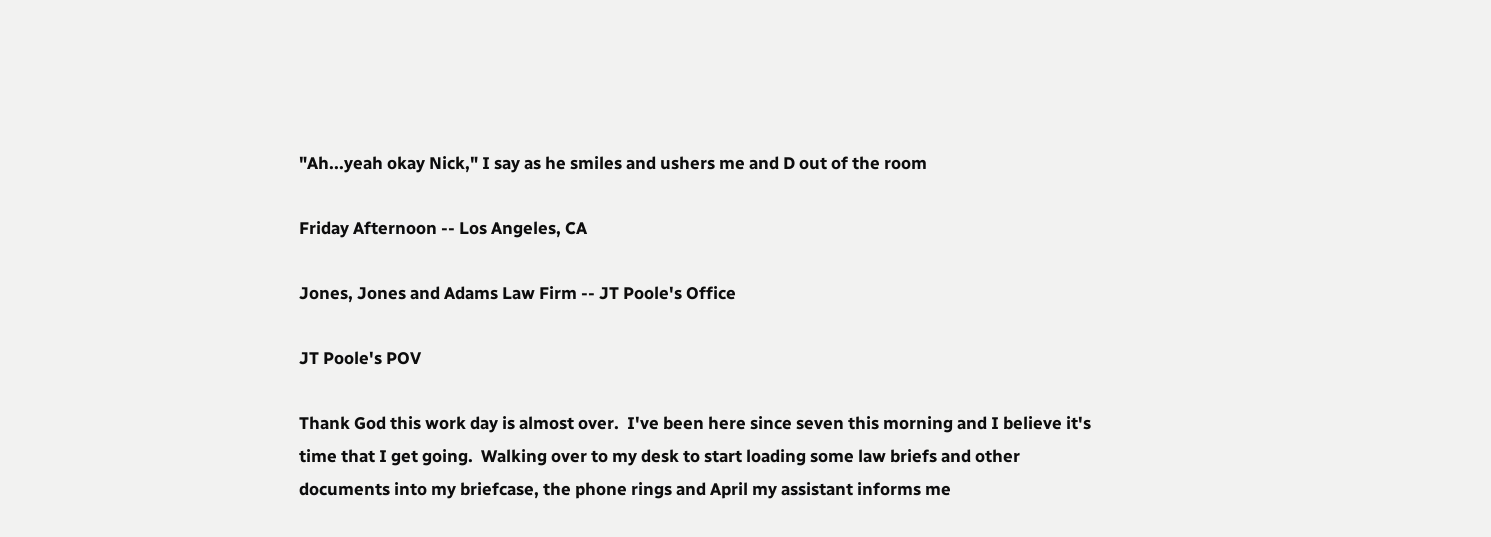"Ah...yeah okay Nick," I say as he smiles and ushers me and D out of the room

Friday Afternoon -- Los Angeles, CA

Jones, Jones and Adams Law Firm -- JT Poole's Office

JT Poole's POV

Thank God this work day is almost over.  I've been here since seven this morning and I believe it's time that I get going.  Walking over to my desk to start loading some law briefs and other documents into my briefcase, the phone rings and April my assistant informs me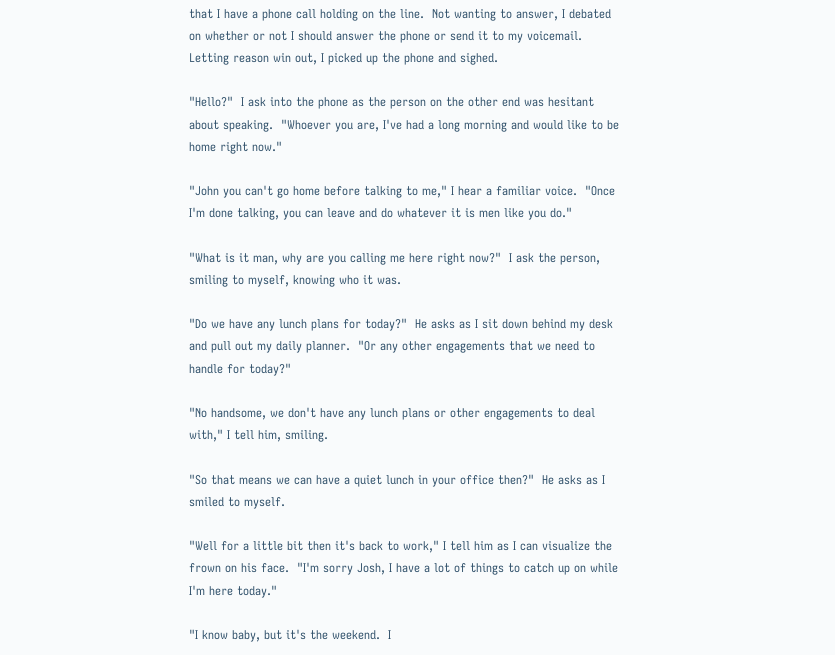that I have a phone call holding on the line.  Not wanting to answer, I debated on whether or not I should answer the phone or send it to my voicemail.  Letting reason win out, I picked up the phone and sighed.

"Hello?"  I ask into the phone as the person on the other end was hesitant about speaking.  "Whoever you are, I've had a long morning and would like to be home right now."

"John you can't go home before talking to me," I hear a familiar voice.  "Once I'm done talking, you can leave and do whatever it is men like you do."

"What is it man, why are you calling me here right now?"  I ask the person, smiling to myself, knowing who it was.

"Do we have any lunch plans for today?"  He asks as I sit down behind my desk and pull out my daily planner.  "Or any other engagements that we need to handle for today?"

"No handsome, we don't have any lunch plans or other engagements to deal with," I tell him, smiling.

"So that means we can have a quiet lunch in your office then?"  He asks as I smiled to myself.

"Well for a little bit then it's back to work," I tell him as I can visualize the frown on his face.  "I'm sorry Josh, I have a lot of things to catch up on while I'm here today."

"I know baby, but it's the weekend.  I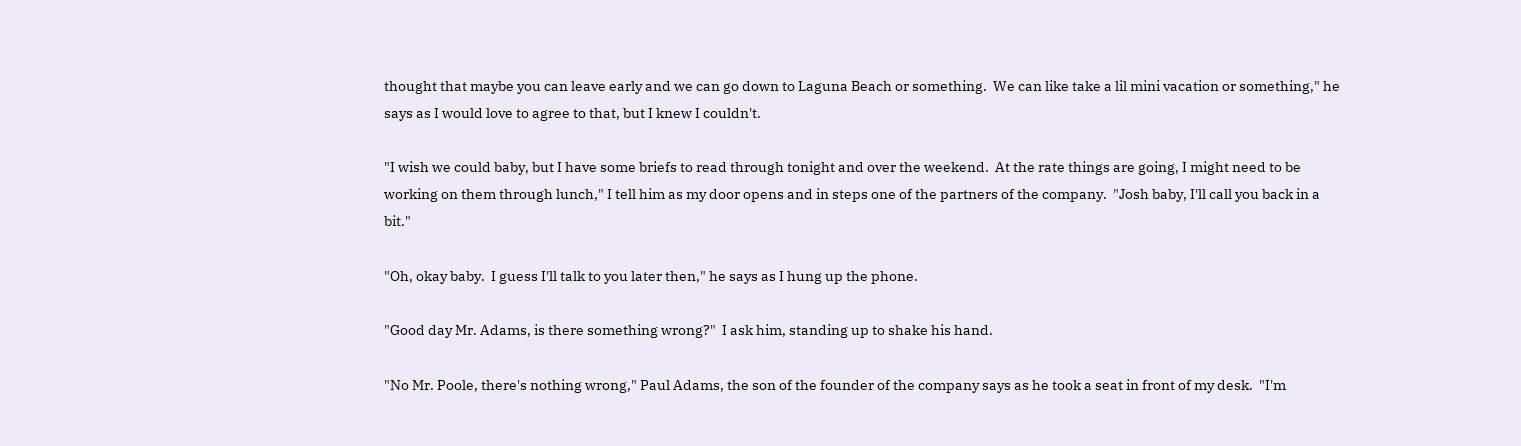thought that maybe you can leave early and we can go down to Laguna Beach or something.  We can like take a lil mini vacation or something," he says as I would love to agree to that, but I knew I couldn't.

"I wish we could baby, but I have some briefs to read through tonight and over the weekend.  At the rate things are going, I might need to be working on them through lunch," I tell him as my door opens and in steps one of the partners of the company.  "Josh baby, I'll call you back in a bit."

"Oh, okay baby.  I guess I'll talk to you later then," he says as I hung up the phone.

"Good day Mr. Adams, is there something wrong?"  I ask him, standing up to shake his hand.

"No Mr. Poole, there's nothing wrong," Paul Adams, the son of the founder of the company says as he took a seat in front of my desk.  "I'm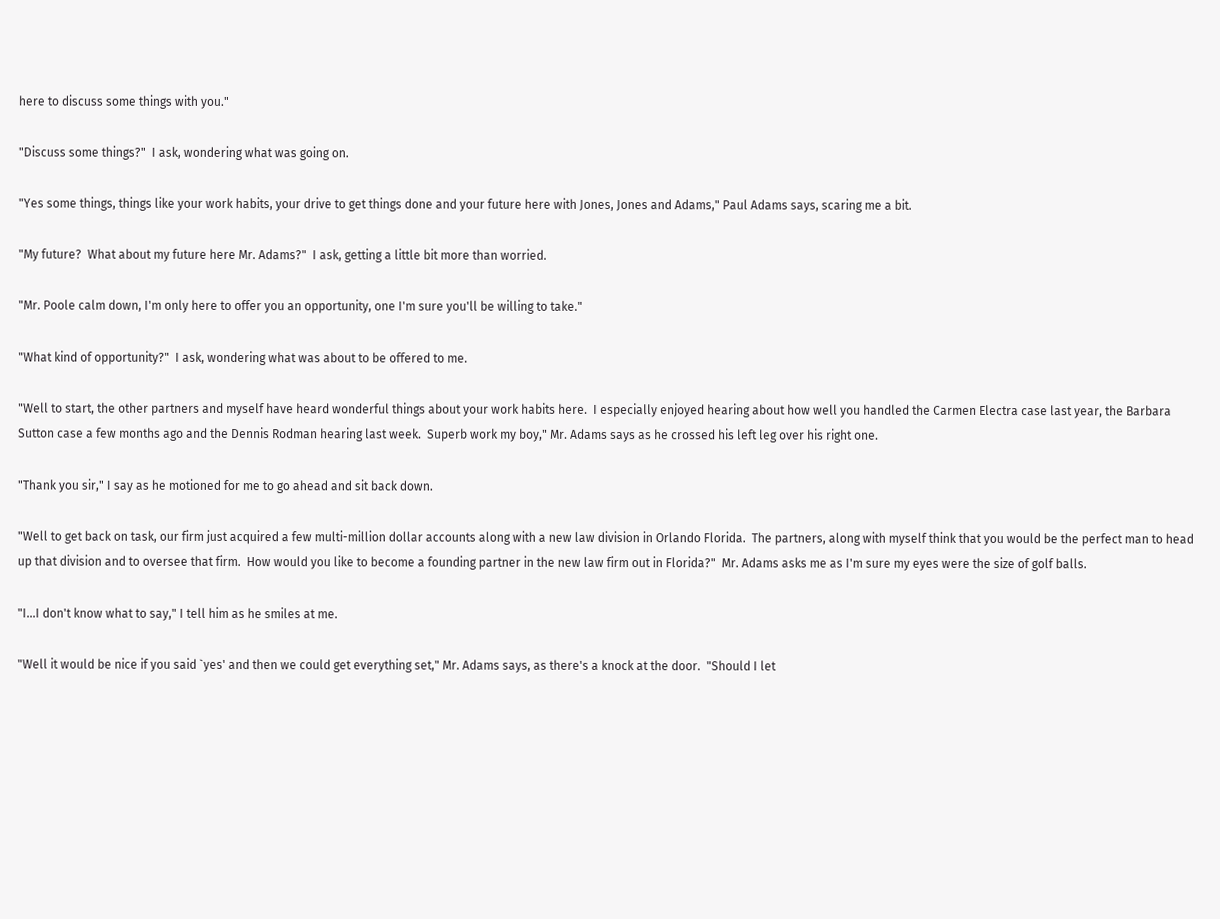here to discuss some things with you."

"Discuss some things?"  I ask, wondering what was going on.

"Yes some things, things like your work habits, your drive to get things done and your future here with Jones, Jones and Adams," Paul Adams says, scaring me a bit.

"My future?  What about my future here Mr. Adams?"  I ask, getting a little bit more than worried.

"Mr. Poole calm down, I'm only here to offer you an opportunity, one I'm sure you'll be willing to take."

"What kind of opportunity?"  I ask, wondering what was about to be offered to me.

"Well to start, the other partners and myself have heard wonderful things about your work habits here.  I especially enjoyed hearing about how well you handled the Carmen Electra case last year, the Barbara Sutton case a few months ago and the Dennis Rodman hearing last week.  Superb work my boy," Mr. Adams says as he crossed his left leg over his right one.

"Thank you sir," I say as he motioned for me to go ahead and sit back down.

"Well to get back on task, our firm just acquired a few multi-million dollar accounts along with a new law division in Orlando Florida.  The partners, along with myself think that you would be the perfect man to head up that division and to oversee that firm.  How would you like to become a founding partner in the new law firm out in Florida?"  Mr. Adams asks me as I'm sure my eyes were the size of golf balls.

"I...I don't know what to say," I tell him as he smiles at me.

"Well it would be nice if you said `yes' and then we could get everything set," Mr. Adams says, as there's a knock at the door.  "Should I let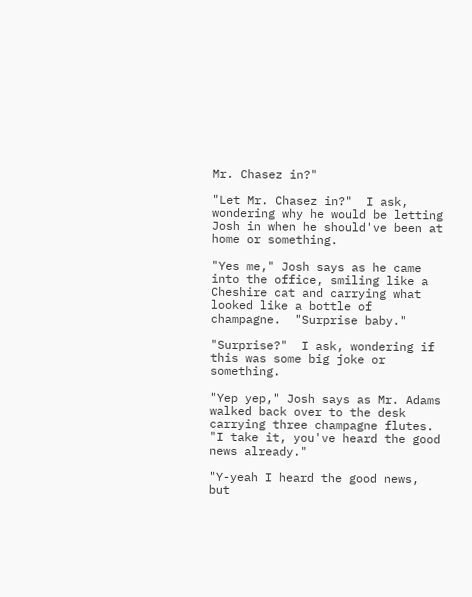Mr. Chasez in?"

"Let Mr. Chasez in?"  I ask, wondering why he would be letting Josh in when he should've been at home or something.

"Yes me," Josh says as he came into the office, smiling like a Cheshire cat and carrying what looked like a bottle of champagne.  "Surprise baby."

"Surprise?"  I ask, wondering if this was some big joke or something.

"Yep yep," Josh says as Mr. Adams walked back over to the desk carrying three champagne flutes.  "I take it, you've heard the good news already."

"Y-yeah I heard the good news, but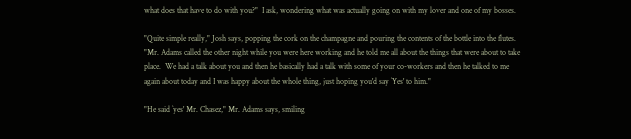what does that have to do with you?"  I ask, wondering what was actually going on with my lover and one of my bosses.

"Quite simple really," Josh says, popping the cork on the champagne and pouring the contents of the bottle into the flutes.  "Mr. Adams called the other night while you were here working and he told me all about the things that were about to take place.  We had a talk about you and then he basically had a talk with some of your co-workers and then he talked to me again about today and I was happy about the whole thing, just hoping you'd say `Yes' to him."

"He said `yes' Mr. Chasez," Mr. Adams says, smiling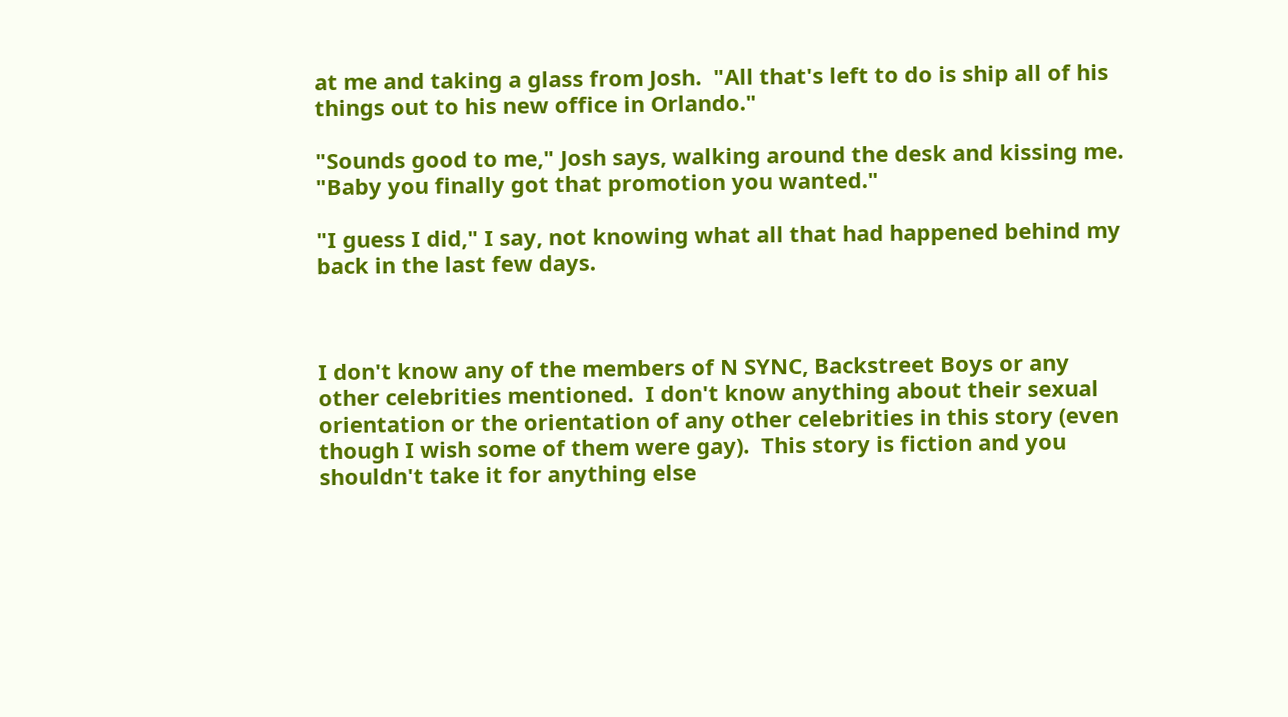at me and taking a glass from Josh.  "All that's left to do is ship all of his things out to his new office in Orlando."

"Sounds good to me," Josh says, walking around the desk and kissing me.  "Baby you finally got that promotion you wanted."

"I guess I did," I say, not knowing what all that had happened behind my back in the last few days.



I don't know any of the members of N SYNC, Backstreet Boys or any other celebrities mentioned.  I don't know anything about their sexual orientation or the orientation of any other celebrities in this story (even though I wish some of them were gay).  This story is fiction and you shouldn't take it for anything else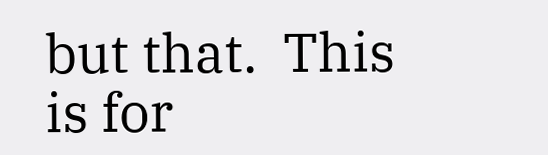but that.  This is for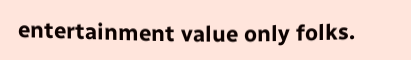entertainment value only folks.